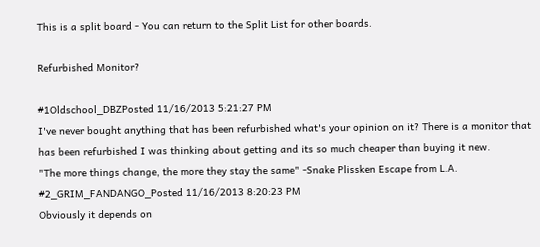This is a split board - You can return to the Split List for other boards.

Refurbished Monitor?

#1Oldschool_DBZPosted 11/16/2013 5:21:27 PM
I've never bought anything that has been refurbished what's your opinion on it? There is a monitor that has been refurbished I was thinking about getting and its so much cheaper than buying it new.
"The more things change, the more they stay the same" -Snake Plissken Escape from L.A.
#2_GRIM_FANDANGO_Posted 11/16/2013 8:20:23 PM
Obviously it depends on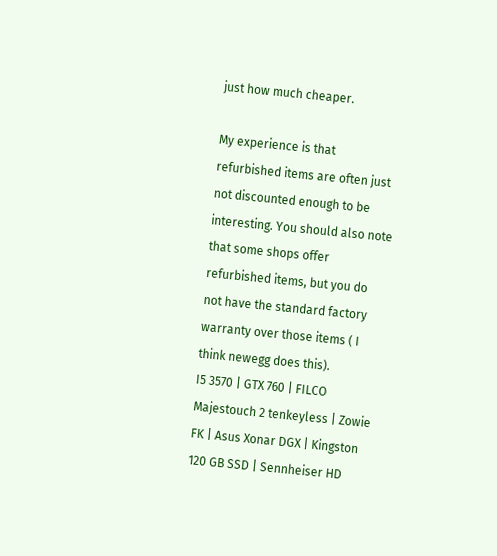just how much cheaper.

My experience is that refurbished items are often just not discounted enough to be interesting. You should also note that some shops offer refurbished items, but you do not have the standard factory warranty over those items ( I think newegg does this).
I5 3570 | GTX 760 | FILCO Majestouch 2 tenkeyless | Zowie FK | Asus Xonar DGX | Kingston 120 GB SSD | Sennheiser HD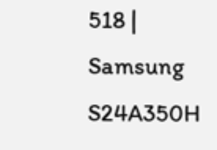518 | Samsung S24A350H